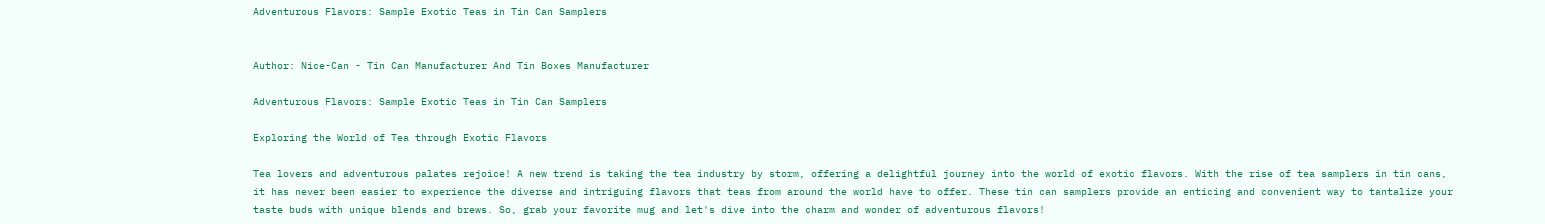Adventurous Flavors: Sample Exotic Teas in Tin Can Samplers


Author: Nice-Can - Tin Can Manufacturer And Tin Boxes Manufacturer

Adventurous Flavors: Sample Exotic Teas in Tin Can Samplers

Exploring the World of Tea through Exotic Flavors

Tea lovers and adventurous palates rejoice! A new trend is taking the tea industry by storm, offering a delightful journey into the world of exotic flavors. With the rise of tea samplers in tin cans, it has never been easier to experience the diverse and intriguing flavors that teas from around the world have to offer. These tin can samplers provide an enticing and convenient way to tantalize your taste buds with unique blends and brews. So, grab your favorite mug and let's dive into the charm and wonder of adventurous flavors!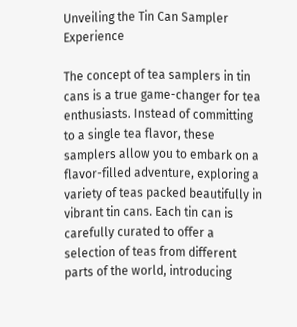Unveiling the Tin Can Sampler Experience

The concept of tea samplers in tin cans is a true game-changer for tea enthusiasts. Instead of committing to a single tea flavor, these samplers allow you to embark on a flavor-filled adventure, exploring a variety of teas packed beautifully in vibrant tin cans. Each tin can is carefully curated to offer a selection of teas from different parts of the world, introducing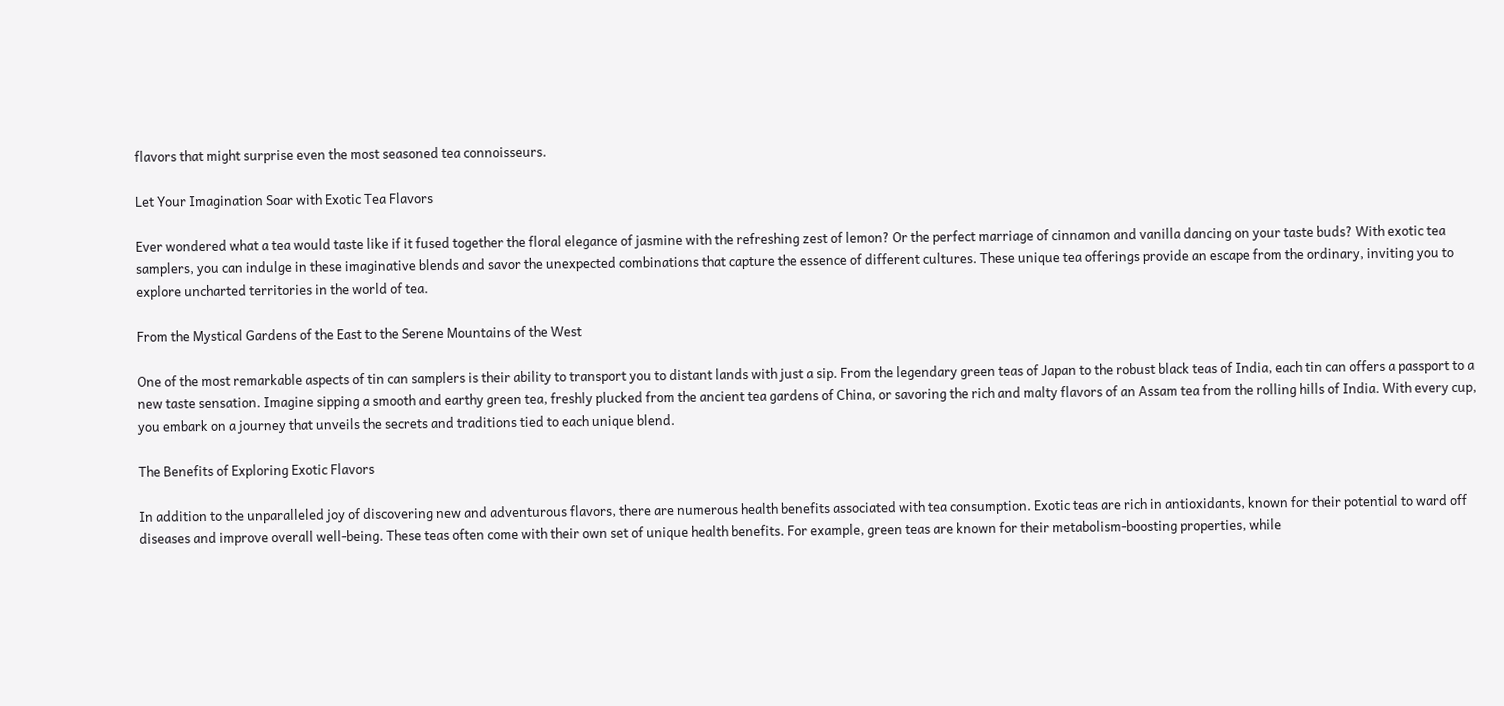flavors that might surprise even the most seasoned tea connoisseurs.

Let Your Imagination Soar with Exotic Tea Flavors

Ever wondered what a tea would taste like if it fused together the floral elegance of jasmine with the refreshing zest of lemon? Or the perfect marriage of cinnamon and vanilla dancing on your taste buds? With exotic tea samplers, you can indulge in these imaginative blends and savor the unexpected combinations that capture the essence of different cultures. These unique tea offerings provide an escape from the ordinary, inviting you to explore uncharted territories in the world of tea.

From the Mystical Gardens of the East to the Serene Mountains of the West

One of the most remarkable aspects of tin can samplers is their ability to transport you to distant lands with just a sip. From the legendary green teas of Japan to the robust black teas of India, each tin can offers a passport to a new taste sensation. Imagine sipping a smooth and earthy green tea, freshly plucked from the ancient tea gardens of China, or savoring the rich and malty flavors of an Assam tea from the rolling hills of India. With every cup, you embark on a journey that unveils the secrets and traditions tied to each unique blend.

The Benefits of Exploring Exotic Flavors

In addition to the unparalleled joy of discovering new and adventurous flavors, there are numerous health benefits associated with tea consumption. Exotic teas are rich in antioxidants, known for their potential to ward off diseases and improve overall well-being. These teas often come with their own set of unique health benefits. For example, green teas are known for their metabolism-boosting properties, while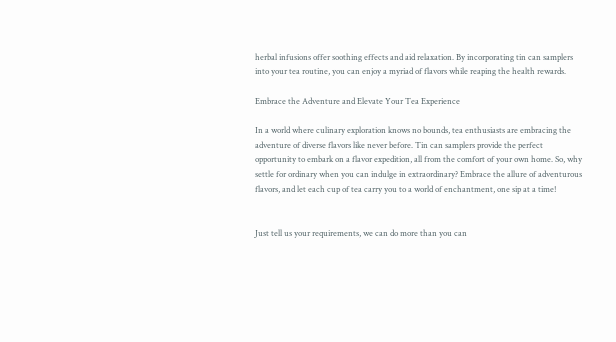herbal infusions offer soothing effects and aid relaxation. By incorporating tin can samplers into your tea routine, you can enjoy a myriad of flavors while reaping the health rewards.

Embrace the Adventure and Elevate Your Tea Experience

In a world where culinary exploration knows no bounds, tea enthusiasts are embracing the adventure of diverse flavors like never before. Tin can samplers provide the perfect opportunity to embark on a flavor expedition, all from the comfort of your own home. So, why settle for ordinary when you can indulge in extraordinary? Embrace the allure of adventurous flavors, and let each cup of tea carry you to a world of enchantment, one sip at a time!


Just tell us your requirements, we can do more than you can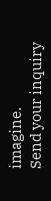imagine.
Send your inquiry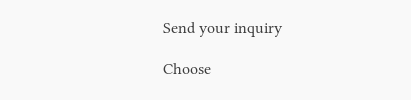Send your inquiry

Choose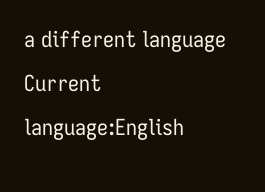a different language
Current language:English